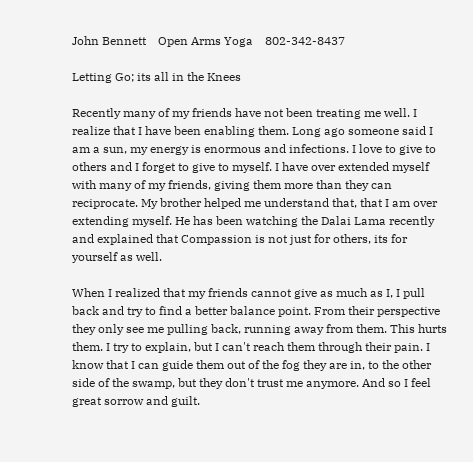John Bennett    Open Arms Yoga    802-342-8437

Letting Go; its all in the Knees

Recently many of my friends have not been treating me well. I realize that I have been enabling them. Long ago someone said I am a sun, my energy is enormous and infections. I love to give to others and I forget to give to myself. I have over extended myself with many of my friends, giving them more than they can reciprocate. My brother helped me understand that, that I am over extending myself. He has been watching the Dalai Lama recently and explained that Compassion is not just for others, its for yourself as well.

When I realized that my friends cannot give as much as I, I pull back and try to find a better balance point. From their perspective they only see me pulling back, running away from them. This hurts them. I try to explain, but I can't reach them through their pain. I know that I can guide them out of the fog they are in, to the other side of the swamp, but they don't trust me anymore. And so I feel great sorrow and guilt.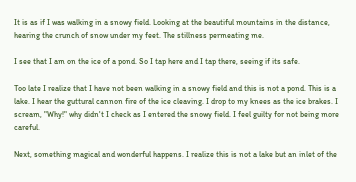It is as if I was walking in a snowy field. Looking at the beautiful mountains in the distance, hearing the crunch of snow under my feet. The stillness permeating me.

I see that I am on the ice of a pond. So I tap here and I tap there, seeing if its safe.

Too late I realize that I have not been walking in a snowy field and this is not a pond. This is a lake. I hear the guttural cannon fire of the ice cleaving. I drop to my knees as the ice brakes. I scream, "Why!" why didn't I check as I entered the snowy field. I feel guilty for not being more careful.

Next, something magical and wonderful happens. I realize this is not a lake but an inlet of the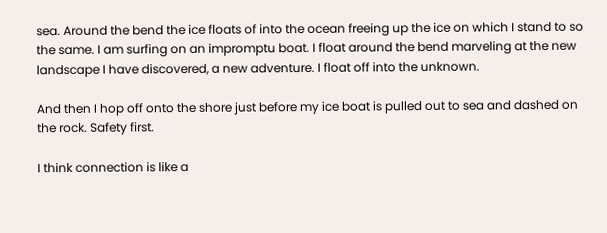sea. Around the bend the ice floats of into the ocean freeing up the ice on which I stand to so the same. I am surfing on an impromptu boat. I float around the bend marveling at the new landscape I have discovered, a new adventure. I float off into the unknown.

And then I hop off onto the shore just before my ice boat is pulled out to sea and dashed on the rock. Safety first.

I think connection is like a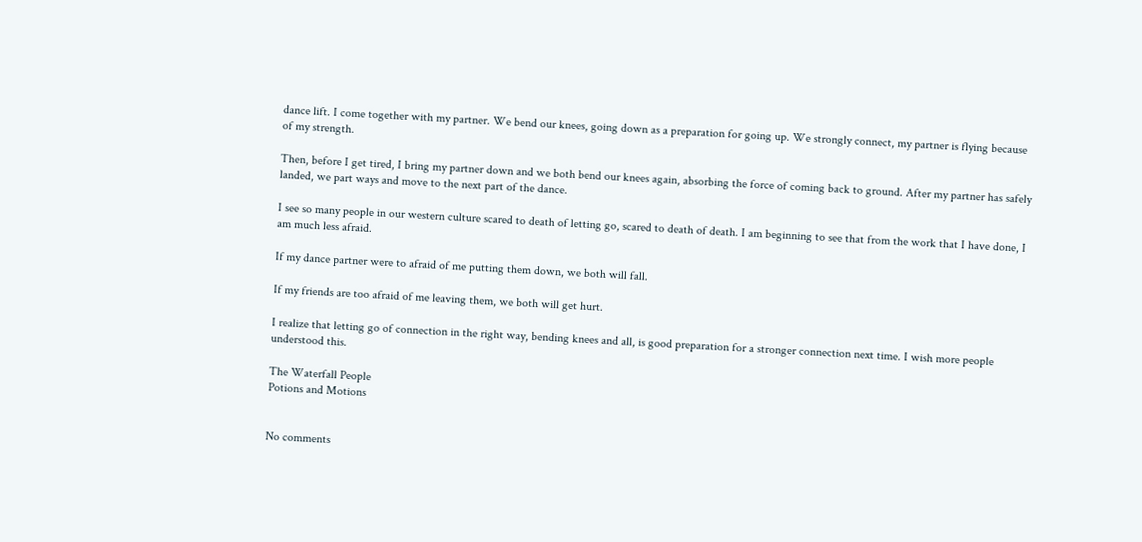dance lift. I come together with my partner. We bend our knees, going down as a preparation for going up. We strongly connect, my partner is flying because of my strength.

Then, before I get tired, I bring my partner down and we both bend our knees again, absorbing the force of coming back to ground. After my partner has safely landed, we part ways and move to the next part of the dance.

I see so many people in our western culture scared to death of letting go, scared to death of death. I am beginning to see that from the work that I have done, I am much less afraid.

If my dance partner were to afraid of me putting them down, we both will fall.

If my friends are too afraid of me leaving them, we both will get hurt.

I realize that letting go of connection in the right way, bending knees and all, is good preparation for a stronger connection next time. I wish more people understood this.

The Waterfall People
Potions and Motions


No comments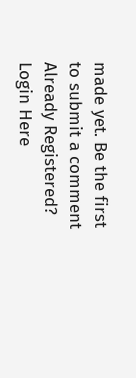made yet. Be the first to submit a comment
Already Registered? Login Here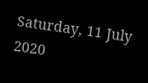Saturday, 11 July 2020